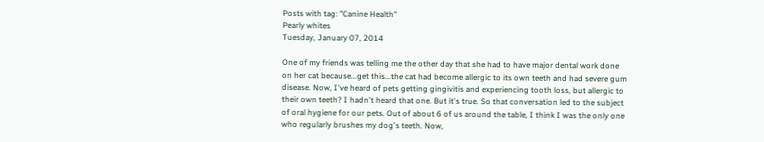Posts with tag: "Canine Health"
Pearly whites
Tuesday, January 07, 2014

One of my friends was telling me the other day that she had to have major dental work done on her cat because...get this...the cat had become allergic to its own teeth and had severe gum disease. Now, I've heard of pets getting gingivitis and experiencing tooth loss, but allergic to their own teeth? I hadn't heard that one. But it's true. So that conversation led to the subject of oral hygiene for our pets. Out of about 6 of us around the table, I think I was the only one who regularly brushes my dog's teeth. Now,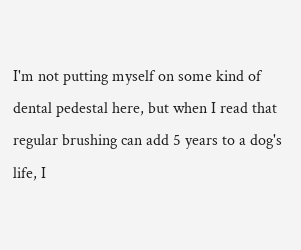I'm not putting myself on some kind of dental pedestal here, but when I read that regular brushing can add 5 years to a dog's life, I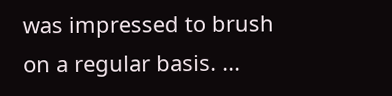was impressed to brush on a regular basis. ...